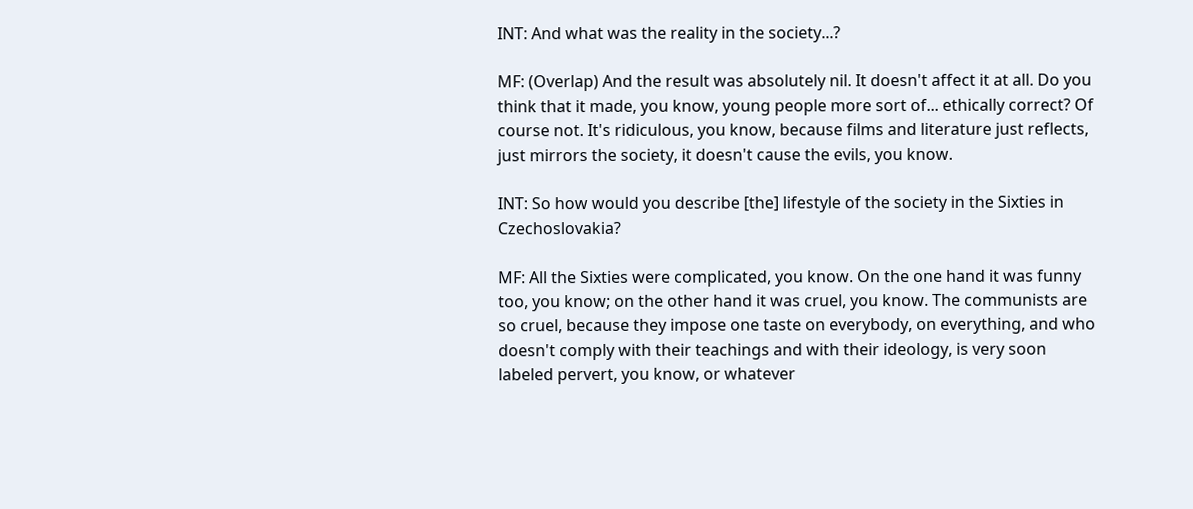INT: And what was the reality in the society...?

MF: (Overlap) And the result was absolutely nil. It doesn't affect it at all. Do you think that it made, you know, young people more sort of... ethically correct? Of course not. It's ridiculous, you know, because films and literature just reflects, just mirrors the society, it doesn't cause the evils, you know.

INT: So how would you describe [the] lifestyle of the society in the Sixties in Czechoslovakia?

MF: All the Sixties were complicated, you know. On the one hand it was funny too, you know; on the other hand it was cruel, you know. The communists are so cruel, because they impose one taste on everybody, on everything, and who doesn't comply with their teachings and with their ideology, is very soon labeled pervert, you know, or whatever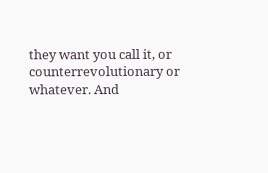they want you call it, or counterrevolutionary or whatever. And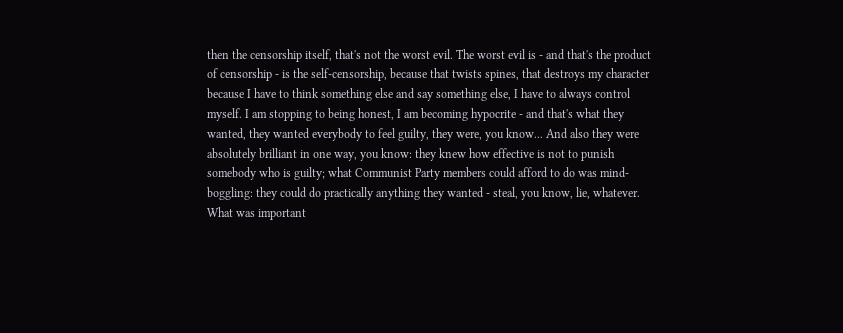then the censorship itself, that's not the worst evil. The worst evil is - and that's the product of censorship - is the self-censorship, because that twists spines, that destroys my character because I have to think something else and say something else, I have to always control myself. I am stopping to being honest, I am becoming hypocrite - and that's what they wanted, they wanted everybody to feel guilty, they were, you know... And also they were absolutely brilliant in one way, you know: they knew how effective is not to punish somebody who is guilty; what Communist Party members could afford to do was mind-boggling: they could do practically anything they wanted - steal, you know, lie, whatever. What was important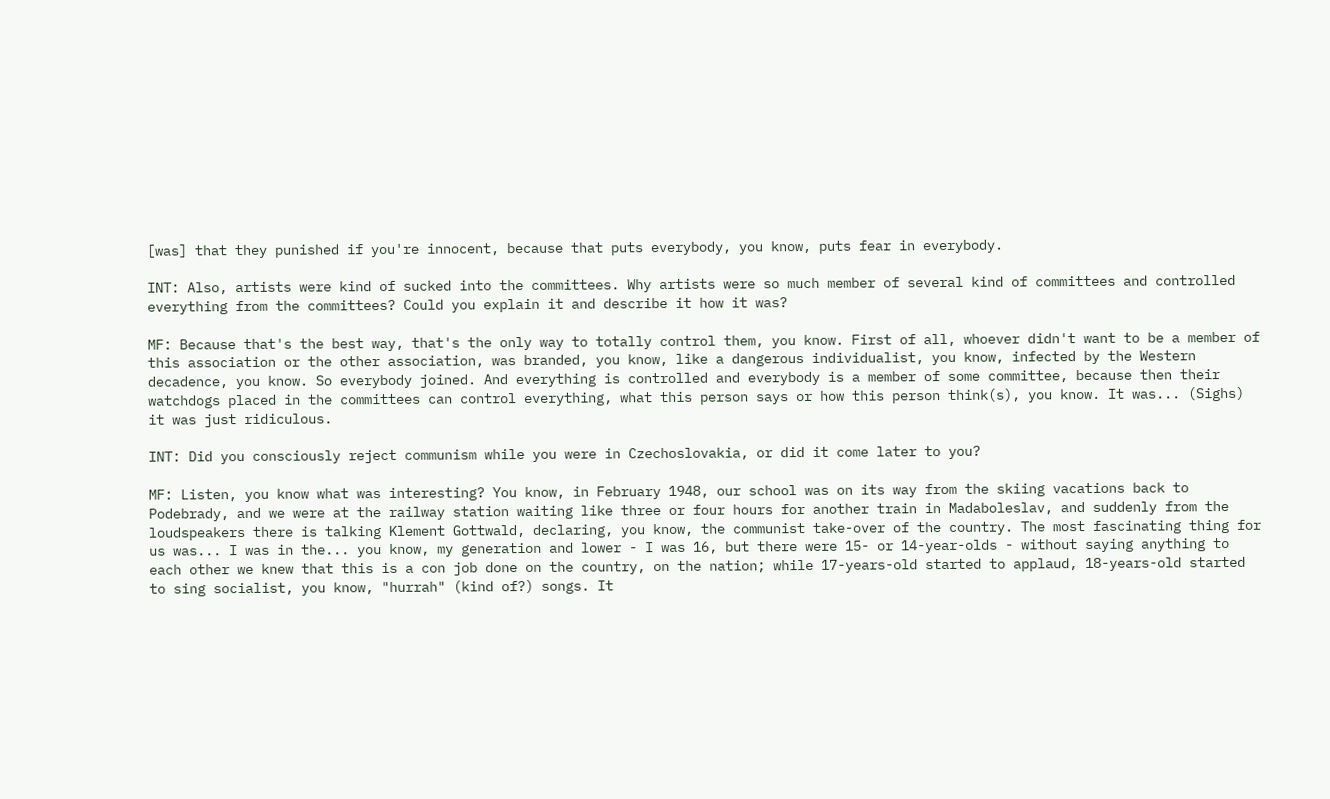[was] that they punished if you're innocent, because that puts everybody, you know, puts fear in everybody.

INT: Also, artists were kind of sucked into the committees. Why artists were so much member of several kind of committees and controlled everything from the committees? Could you explain it and describe it how it was?

MF: Because that's the best way, that's the only way to totally control them, you know. First of all, whoever didn't want to be a member of this association or the other association, was branded, you know, like a dangerous individualist, you know, infected by the Western decadence, you know. So everybody joined. And everything is controlled and everybody is a member of some committee, because then their watchdogs placed in the committees can control everything, what this person says or how this person think(s), you know. It was... (Sighs) it was just ridiculous.

INT: Did you consciously reject communism while you were in Czechoslovakia, or did it come later to you?

MF: Listen, you know what was interesting? You know, in February 1948, our school was on its way from the skiing vacations back to Podebrady, and we were at the railway station waiting like three or four hours for another train in Madaboleslav, and suddenly from the loudspeakers there is talking Klement Gottwald, declaring, you know, the communist take-over of the country. The most fascinating thing for us was... I was in the... you know, my generation and lower - I was 16, but there were 15- or 14-year-olds - without saying anything to each other we knew that this is a con job done on the country, on the nation; while 17-years-old started to applaud, 18-years-old started to sing socialist, you know, "hurrah" (kind of?) songs. It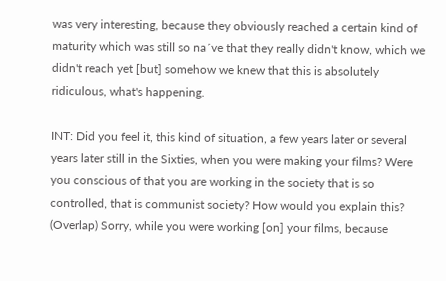was very interesting, because they obviously reached a certain kind of maturity which was still so na´ve that they really didn't know, which we didn't reach yet [but] somehow we knew that this is absolutely ridiculous, what's happening.

INT: Did you feel it, this kind of situation, a few years later or several years later still in the Sixties, when you were making your films? Were you conscious of that you are working in the society that is so controlled, that is communist society? How would you explain this? (Overlap) Sorry, while you were working [on] your films, because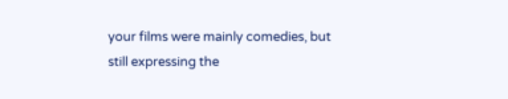your films were mainly comedies, but still expressing the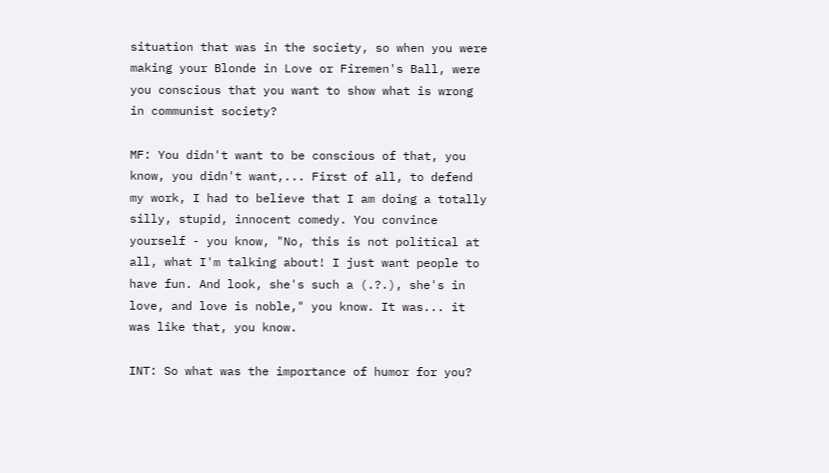situation that was in the society, so when you were making your Blonde in Love or Firemen's Ball, were you conscious that you want to show what is wrong in communist society?

MF: You didn't want to be conscious of that, you know, you didn't want,... First of all, to defend my work, I had to believe that I am doing a totally silly, stupid, innocent comedy. You convince yourself - you know, "No, this is not political at all, what I'm talking about! I just want people to have fun. And look, she's such a (.?.), she's in love, and love is noble," you know. It was... it was like that, you know.

INT: So what was the importance of humor for you?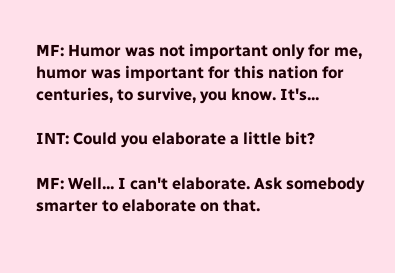MF: Humor was not important only for me, humor was important for this nation for centuries, to survive, you know. It's...

INT: Could you elaborate a little bit?

MF: Well... I can't elaborate. Ask somebody smarter to elaborate on that.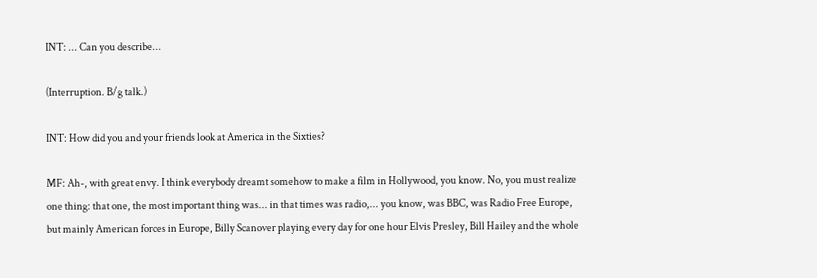INT: ... Can you describe...

(Interruption. B/g talk.)

INT: How did you and your friends look at America in the Sixties?

MF: Ah-, with great envy. I think everybody dreamt somehow to make a film in Hollywood, you know. No, you must realize one thing: that one, the most important thing was... in that times was radio,... you know, was BBC, was Radio Free Europe, but mainly American forces in Europe, Billy Scanover playing every day for one hour Elvis Presley, Bill Hailey and the whole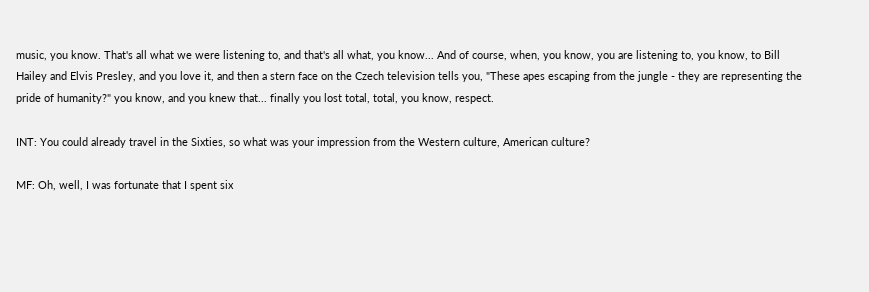music, you know. That's all what we were listening to, and that's all what, you know... And of course, when, you know, you are listening to, you know, to Bill Hailey and Elvis Presley, and you love it, and then a stern face on the Czech television tells you, "These apes escaping from the jungle - they are representing the pride of humanity?" you know, and you knew that... finally you lost total, total, you know, respect.

INT: You could already travel in the Sixties, so what was your impression from the Western culture, American culture?

MF: Oh, well, I was fortunate that I spent six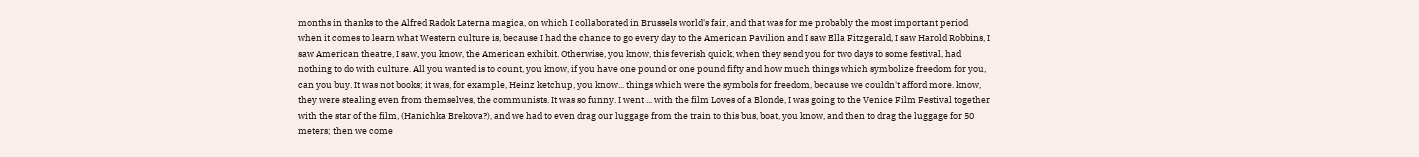months in thanks to the Alfred Radok Laterna magica, on which I collaborated in Brussels world's fair, and that was for me probably the most important period when it comes to learn what Western culture is, because I had the chance to go every day to the American Pavilion and I saw Ella Fitzgerald, I saw Harold Robbins, I saw American theatre, I saw, you know, the American exhibit. Otherwise, you know, this feverish quick, when they send you for two days to some festival, had nothing to do with culture. All you wanted is to count, you know, if you have one pound or one pound fifty and how much things which symbolize freedom for you, can you buy. It was not books; it was, for example, Heinz ketchup, you know... things which were the symbols for freedom, because we couldn't afford more. know, they were stealing even from themselves, the communists. It was so funny. I went ... with the film Loves of a Blonde, I was going to the Venice Film Festival together with the star of the film, (Hanichka Brekova?), and we had to even drag our luggage from the train to this bus, boat, you know, and then to drag the luggage for 50 meters; then we come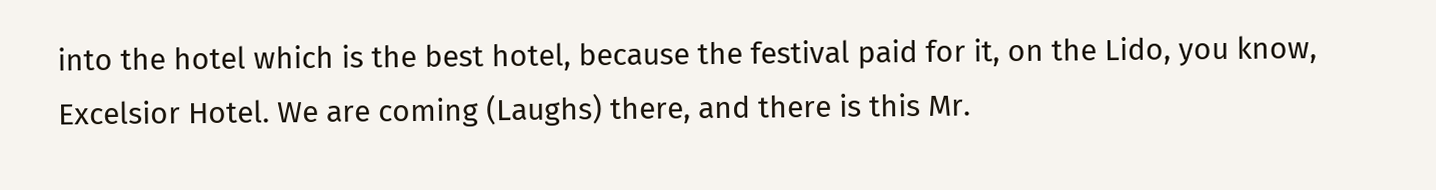into the hotel which is the best hotel, because the festival paid for it, on the Lido, you know, Excelsior Hotel. We are coming (Laughs) there, and there is this Mr.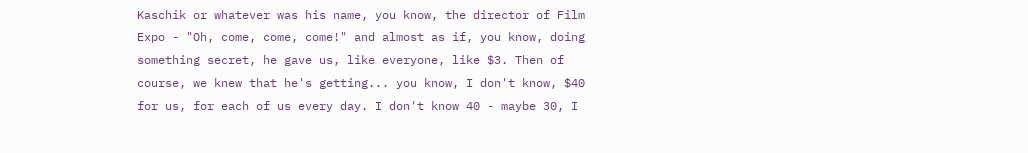Kaschik or whatever was his name, you know, the director of Film Expo - "Oh, come, come, come!" and almost as if, you know, doing something secret, he gave us, like everyone, like $3. Then of course, we knew that he's getting... you know, I don't know, $40 for us, for each of us every day. I don't know 40 - maybe 30, I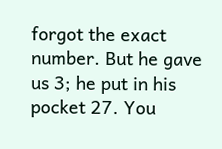forgot the exact number. But he gave us 3; he put in his pocket 27. You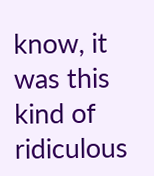know, it was this kind of ridiculous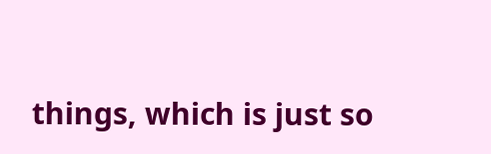things, which is just so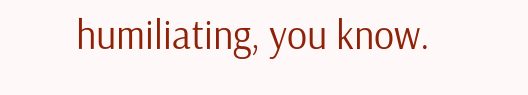humiliating, you know.